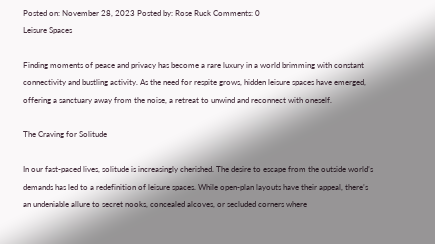Posted on: November 28, 2023 Posted by: Rose Ruck Comments: 0
Leisure Spaces

Finding moments of peace and privacy has become a rare luxury in a world brimming with constant connectivity and bustling activity. As the need for respite grows, hidden leisure spaces have emerged, offering a sanctuary away from the noise, a retreat to unwind and reconnect with oneself.

The Craving for Solitude

In our fast-paced lives, solitude is increasingly cherished. The desire to escape from the outside world’s demands has led to a redefinition of leisure spaces. While open-plan layouts have their appeal, there’s an undeniable allure to secret nooks, concealed alcoves, or secluded corners where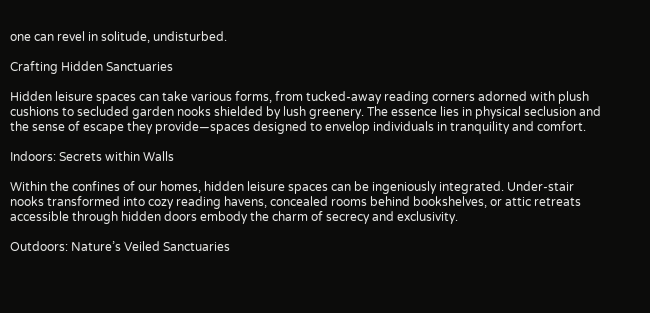one can revel in solitude, undisturbed.

Crafting Hidden Sanctuaries

Hidden leisure spaces can take various forms, from tucked-away reading corners adorned with plush cushions to secluded garden nooks shielded by lush greenery. The essence lies in physical seclusion and the sense of escape they provide—spaces designed to envelop individuals in tranquility and comfort.

Indoors: Secrets within Walls

Within the confines of our homes, hidden leisure spaces can be ingeniously integrated. Under-stair nooks transformed into cozy reading havens, concealed rooms behind bookshelves, or attic retreats accessible through hidden doors embody the charm of secrecy and exclusivity.

Outdoors: Nature’s Veiled Sanctuaries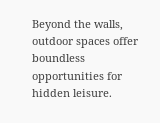Beyond the walls, outdoor spaces offer boundless opportunities for hidden leisure.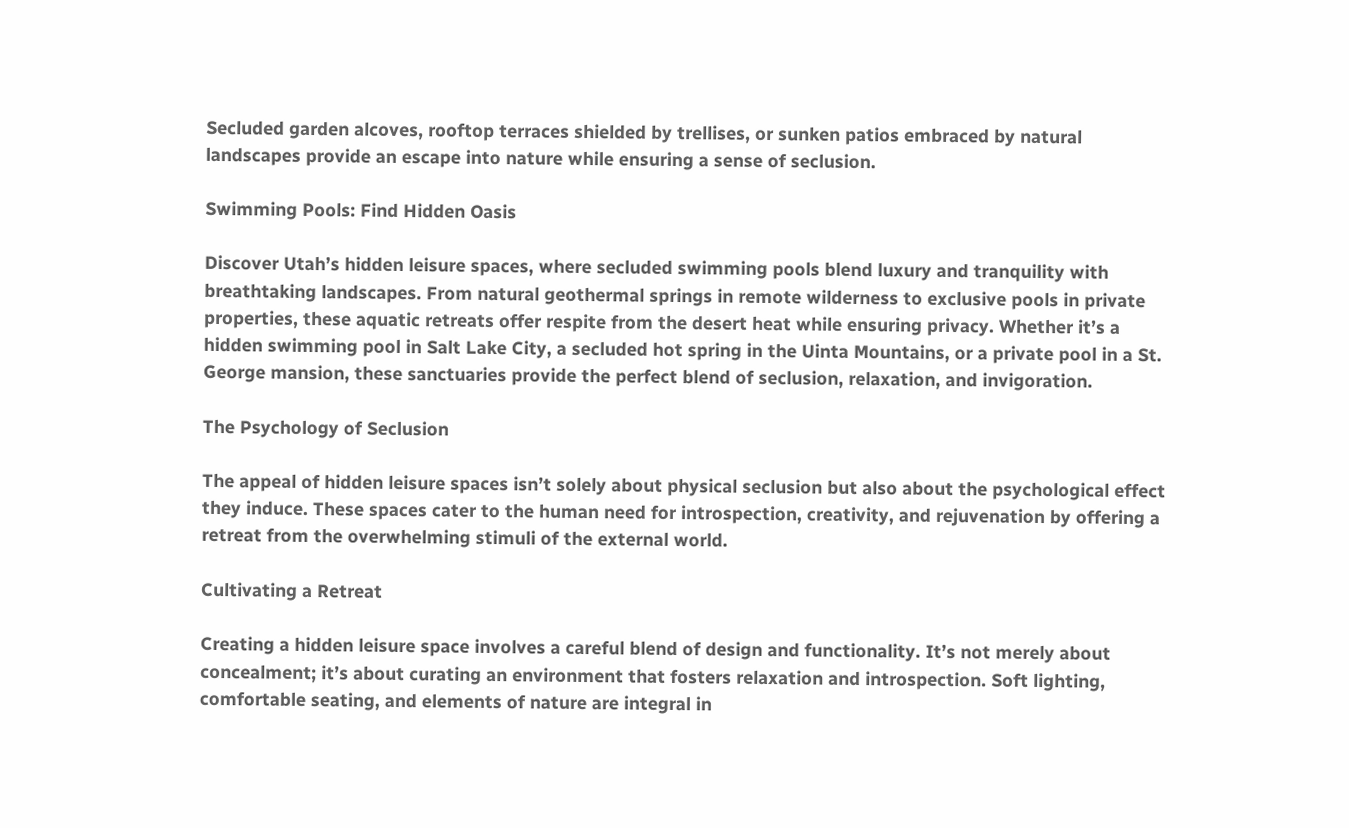Secluded garden alcoves, rooftop terraces shielded by trellises, or sunken patios embraced by natural landscapes provide an escape into nature while ensuring a sense of seclusion.

Swimming Pools: Find Hidden Oasis

Discover Utah’s hidden leisure spaces, where secluded swimming pools blend luxury and tranquility with breathtaking landscapes. From natural geothermal springs in remote wilderness to exclusive pools in private properties, these aquatic retreats offer respite from the desert heat while ensuring privacy. Whether it’s a hidden swimming pool in Salt Lake City, a secluded hot spring in the Uinta Mountains, or a private pool in a St. George mansion, these sanctuaries provide the perfect blend of seclusion, relaxation, and invigoration.

The Psychology of Seclusion

The appeal of hidden leisure spaces isn’t solely about physical seclusion but also about the psychological effect they induce. These spaces cater to the human need for introspection, creativity, and rejuvenation by offering a retreat from the overwhelming stimuli of the external world.

Cultivating a Retreat

Creating a hidden leisure space involves a careful blend of design and functionality. It’s not merely about concealment; it’s about curating an environment that fosters relaxation and introspection. Soft lighting, comfortable seating, and elements of nature are integral in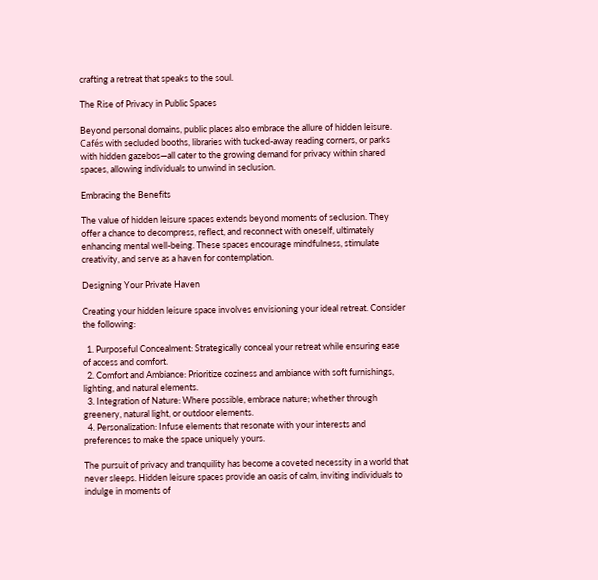crafting a retreat that speaks to the soul.

The Rise of Privacy in Public Spaces

Beyond personal domains, public places also embrace the allure of hidden leisure. Cafés with secluded booths, libraries with tucked-away reading corners, or parks with hidden gazebos—all cater to the growing demand for privacy within shared spaces, allowing individuals to unwind in seclusion.

Embracing the Benefits

The value of hidden leisure spaces extends beyond moments of seclusion. They offer a chance to decompress, reflect, and reconnect with oneself, ultimately enhancing mental well-being. These spaces encourage mindfulness, stimulate creativity, and serve as a haven for contemplation.

Designing Your Private Haven

Creating your hidden leisure space involves envisioning your ideal retreat. Consider the following:

  1. Purposeful Concealment: Strategically conceal your retreat while ensuring ease of access and comfort.
  2. Comfort and Ambiance: Prioritize coziness and ambiance with soft furnishings, lighting, and natural elements.
  3. Integration of Nature: Where possible, embrace nature; whether through greenery, natural light, or outdoor elements.
  4. Personalization: Infuse elements that resonate with your interests and preferences to make the space uniquely yours.

The pursuit of privacy and tranquility has become a coveted necessity in a world that never sleeps. Hidden leisure spaces provide an oasis of calm, inviting individuals to indulge in moments of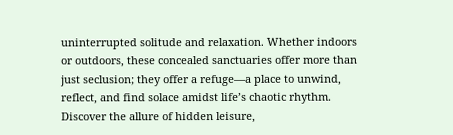uninterrupted solitude and relaxation. Whether indoors or outdoors, these concealed sanctuaries offer more than just seclusion; they offer a refuge—a place to unwind, reflect, and find solace amidst life’s chaotic rhythm. Discover the allure of hidden leisure,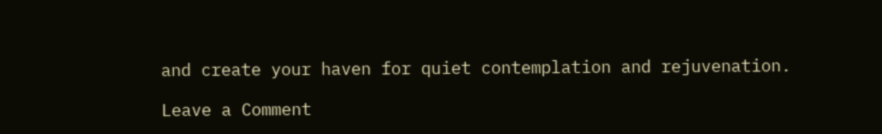and create your haven for quiet contemplation and rejuvenation.

Leave a Comment